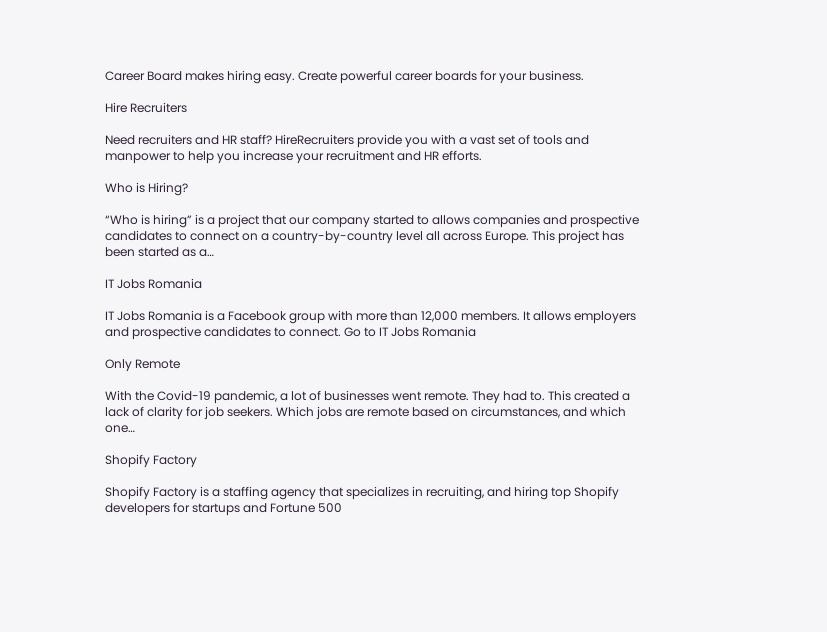Career Board makes hiring easy. Create powerful career boards for your business.

Hire Recruiters

Need recruiters and HR staff? HireRecruiters provide you with a vast set of tools and manpower to help you increase your recruitment and HR efforts.

Who is Hiring?

“Who is hiring” is a project that our company started to allows companies and prospective candidates to connect on a country-by-country level all across Europe. This project has been started as a…

IT Jobs Romania

IT Jobs Romania is a Facebook group with more than 12,000 members. It allows employers and prospective candidates to connect. Go to IT Jobs Romania

Only Remote

With the Covid-19 pandemic, a lot of businesses went remote. They had to. This created a lack of clarity for job seekers. Which jobs are remote based on circumstances, and which one…

Shopify Factory

Shopify Factory is a staffing agency that specializes in recruiting, and hiring top Shopify developers for startups and Fortune 500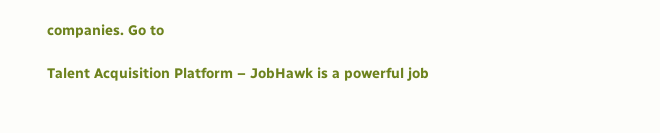companies. Go to

Talent Acquisition Platform – JobHawk is a powerful job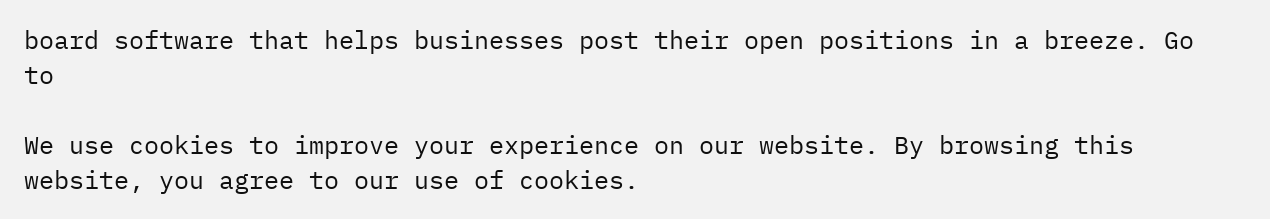board software that helps businesses post their open positions in a breeze. Go to

We use cookies to improve your experience on our website. By browsing this website, you agree to our use of cookies.